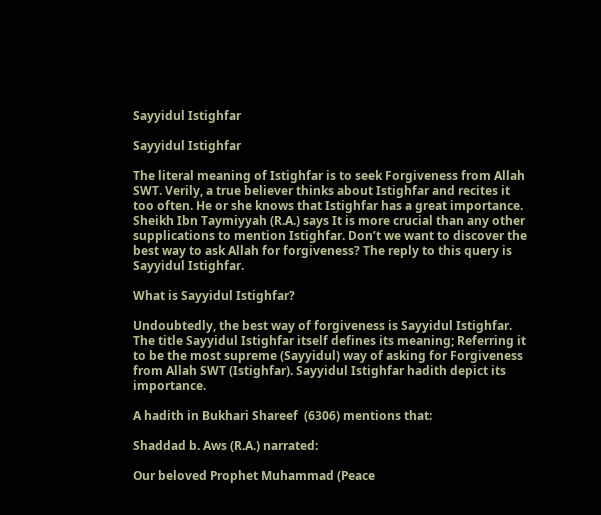Sayyidul Istighfar

Sayyidul Istighfar

The literal meaning of Istighfar is to seek Forgiveness from Allah SWT. Verily, a true believer thinks about Istighfar and recites it too often. He or she knows that Istighfar has a great importance. Sheikh Ibn Taymiyyah (R.A.) says It is more crucial than any other supplications to mention Istighfar. Don’t we want to discover the best way to ask Allah for forgiveness? The reply to this query is Sayyidul Istighfar.

What is Sayyidul Istighfar?

Undoubtedly, the best way of forgiveness is Sayyidul Istighfar. The title Sayyidul Istighfar itself defines its meaning; Referring it to be the most supreme (Sayyidul) way of asking for Forgiveness from Allah SWT (Istighfar). Sayyidul Istighfar hadith depict its importance.

A hadith in Bukhari Shareef  (6306) mentions that:

Shaddad b. Aws (R.A.) narrated:

Our beloved Prophet Muhammad (Peace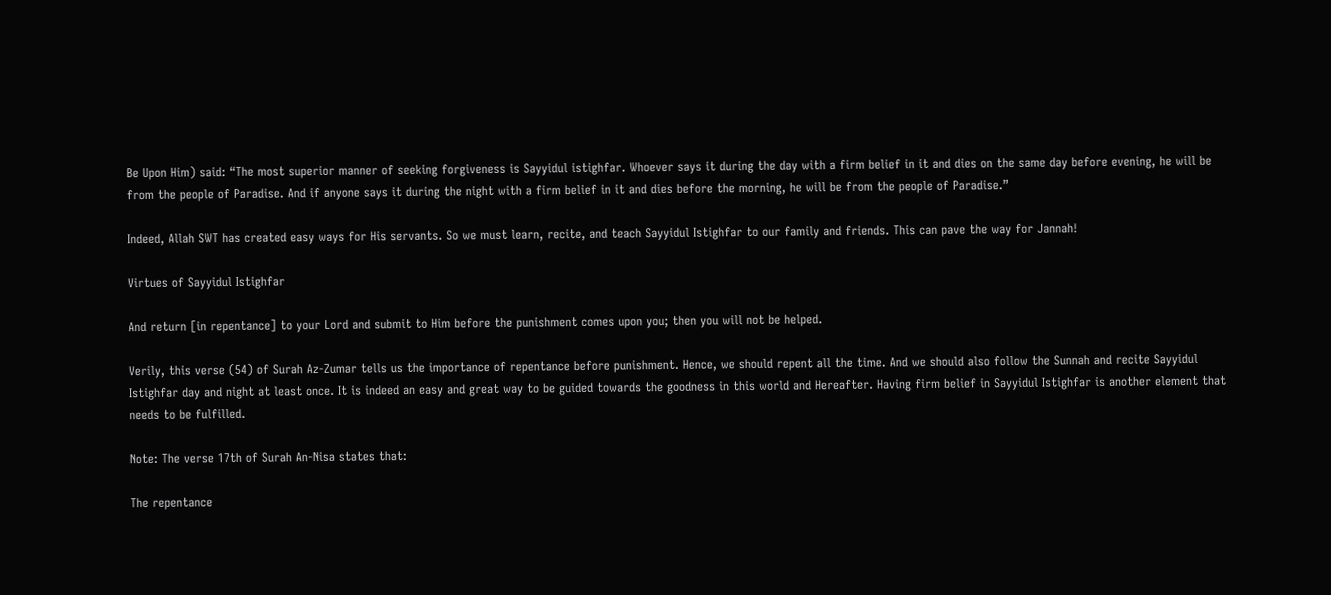Be Upon Him) said: “The most superior manner of seeking forgiveness is Sayyidul istighfar. Whoever says it during the day with a firm belief in it and dies on the same day before evening, he will be from the people of Paradise. And if anyone says it during the night with a firm belief in it and dies before the morning, he will be from the people of Paradise.”

Indeed, Allah SWT has created easy ways for His servants. So we must learn, recite, and teach Sayyidul Istighfar to our family and friends. This can pave the way for Jannah!

Virtues of Sayyidul Istighfar

And return [in repentance] to your Lord and submit to Him before the punishment comes upon you; then you will not be helped.

Verily, this verse (54) of Surah Az-Zumar tells us the importance of repentance before punishment. Hence, we should repent all the time. And we should also follow the Sunnah and recite Sayyidul Istighfar day and night at least once. It is indeed an easy and great way to be guided towards the goodness in this world and Hereafter. Having firm belief in Sayyidul Istighfar is another element that needs to be fulfilled.

Note: The verse 17th of Surah An-Nisa states that:

The repentance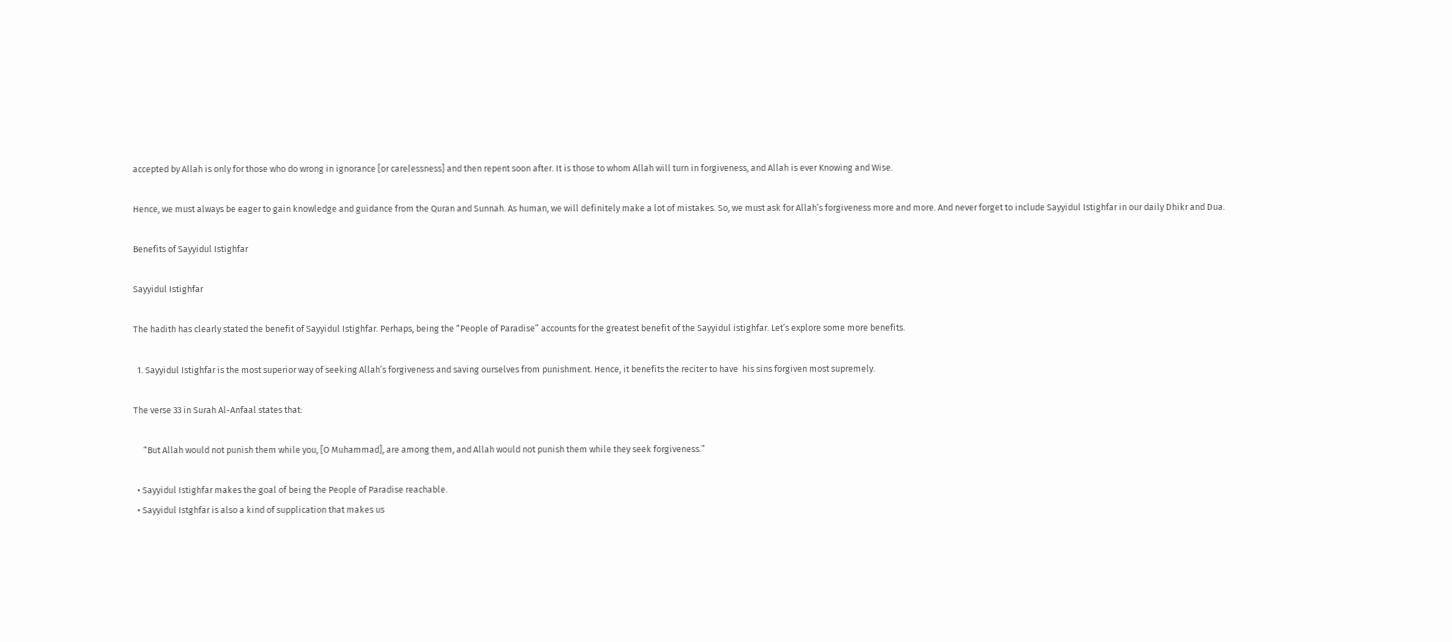accepted by Allah is only for those who do wrong in ignorance [or carelessness] and then repent soon after. It is those to whom Allah will turn in forgiveness, and Allah is ever Knowing and Wise.

Hence, we must always be eager to gain knowledge and guidance from the Quran and Sunnah. As human, we will definitely make a lot of mistakes. So, we must ask for Allah’s forgiveness more and more. And never forget to include Sayyidul Istighfar in our daily Dhikr and Dua.

Benefits of Sayyidul Istighfar

Sayyidul Istighfar

The hadith has clearly stated the benefit of Sayyidul Istighfar. Perhaps, being the “People of Paradise” accounts for the greatest benefit of the Sayyidul istighfar. Let’s explore some more benefits.

  1. Sayyidul Istighfar is the most superior way of seeking Allah’s forgiveness and saving ourselves from punishment. Hence, it benefits the reciter to have  his sins forgiven most supremely.

The verse 33 in Surah Al-Anfaal states that:

     “But Allah would not punish them while you, [O Muhammad], are among them, and Allah would not punish them while they seek forgiveness.”

  • Sayyidul Istighfar makes the goal of being the People of Paradise reachable.
  • Sayyidul Istghfar is also a kind of supplication that makes us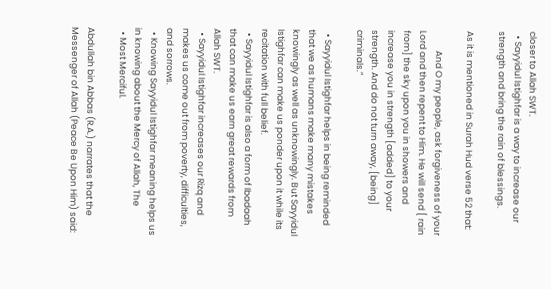closer to Allah SWT.
  • Sayyidul Istighfar is a way to increase our  strength and bring the rain of blessings.

As it is mentioned in Surah Hud verse 52 that:

          And O my people, ask forgiveness of your Lord and then repent to Him. He will send [ rain from] the sky upon you in showers and increase you in strength [added] to your strength. And do not turn away, [being] criminals.”

  • Sayyidul Istighfar helps in being reminded that we as humans make many mistakes knowingly as well as unknowingly. But Sayyidul Istighfar can make us ponder upon it while its recitation with full belief.
  • Sayyidul Istighfar is also a form of Ibadaah that can make us earn great rewards from Allah SWT.
  • Sayyidul Istighfar increases our Rizq and makes us come out from poverty, difficulties, and sorrows.
  • Knowing Sayyidul Istighfar meaning helps us in knowing about the Mercy of Allah, The
  • Most Merciful.

Abdullah bin Abbas (R.A.) narrates that the Messenger of Allah (Peace Be Upon Him) said: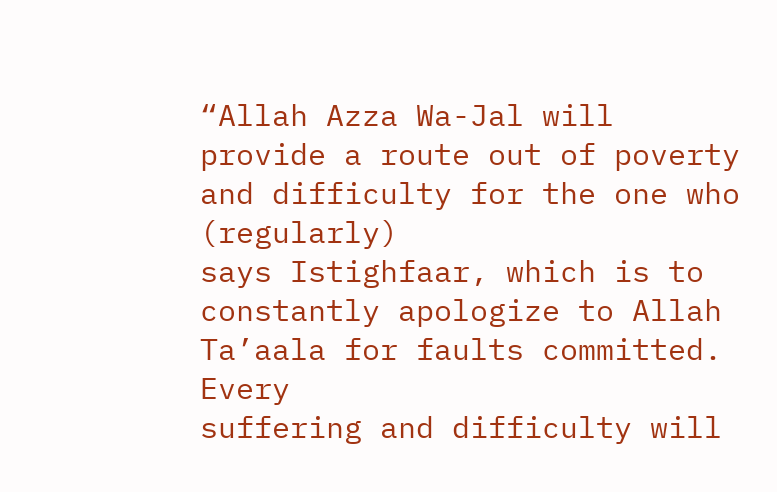“Allah Azza Wa-Jal will provide a route out of poverty and difficulty for the one who (regularly)
says Istighfaar, which is to constantly apologize to Allah Ta’aala for faults committed. Every
suffering and difficulty will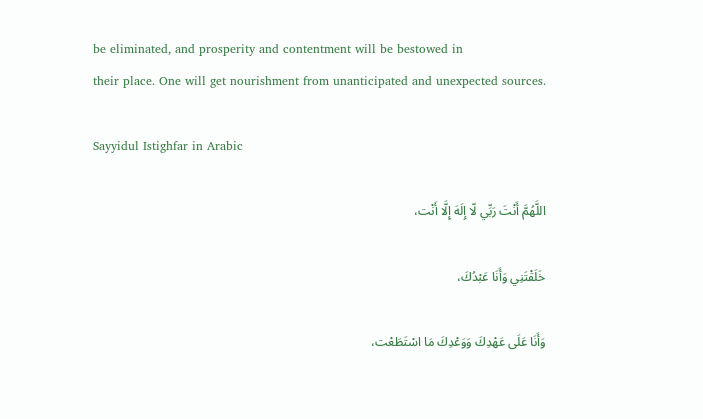be eliminated, and prosperity and contentment will be bestowed in
their place. One will get nourishment from unanticipated and unexpected sources.

Sayyidul Istighfar in Arabic

اللَّهُمَّ أَنْتَ رَبِّي لّا إِلَهَ إِلَّا أَنْت،

خَلَقْتَنِي وَأَنَا عَبْدُكَ،

وَأَنَا عَلَى عَهْدِكَ وَوَعْدِكَ مَا اسْتَطَعْت،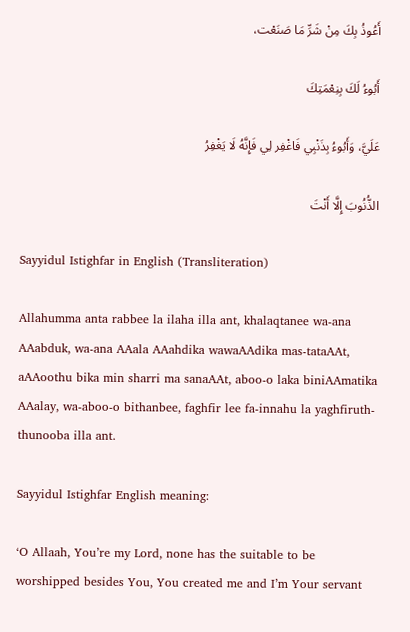أَعُوذُ بِكَ مِنْ شَرِّ مَا صَنَعْت،

أَبُوءُ لَكَ بِنِعْمَتِكَ

عَلَيَّ، وَأَبُوءُ بِذَنْبِي فَاغْفِر لِي فَإِنَّهُ لَا يَغْفِرُ

الذُّنُوبَ إِلَّا أَنْتَ

Sayyidul Istighfar in English (Transliteration)

Allahumma anta rabbee la ilaha illa ant, khalaqtanee wa-ana AAabduk, wa-ana AAala AAahdika wawaAAdika mas-tataAAt, aAAoothu bika min sharri ma sanaAAt, aboo-o laka biniAAmatika AAalay, wa-aboo-o bithanbee, faghfir lee fa-innahu la yaghfiruth-thunooba illa ant.

Sayyidul Istighfar English meaning:

‘O Allaah, You’re my Lord, none has the suitable to be worshipped besides You, You created me and I’m Your servant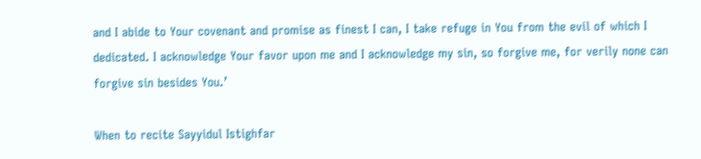and I abide to Your covenant and promise as finest I can, I take refuge in You from the evil of which I dedicated. I acknowledge Your favor upon me and I acknowledge my sin, so forgive me, for verily none can forgive sin besides You.’

When to recite Sayyidul Istighfar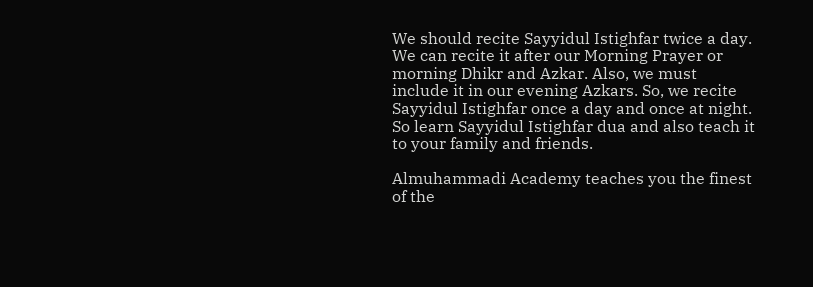We should recite Sayyidul Istighfar twice a day. We can recite it after our Morning Prayer or morning Dhikr and Azkar. Also, we must include it in our evening Azkars. So, we recite Sayyidul Istighfar once a day and once at night. So learn Sayyidul Istighfar dua and also teach it to your family and friends.

Almuhammadi Academy teaches you the finest of the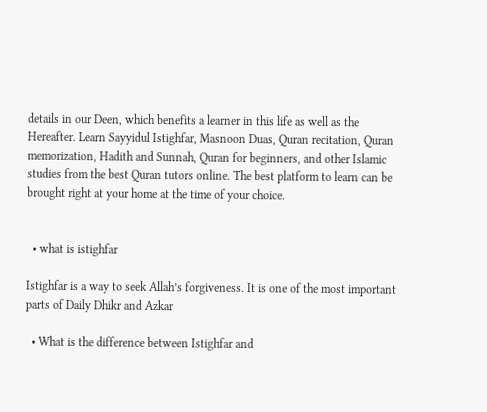details in our Deen, which benefits a learner in this life as well as the Hereafter. Learn Sayyidul Istighfar, Masnoon Duas, Quran recitation, Quran memorization, Hadith and Sunnah, Quran for beginners, and other Islamic studies from the best Quran tutors online. The best platform to learn can be brought right at your home at the time of your choice.


  • what is istighfar

Istighfar is a way to seek Allah’s forgiveness. It is one of the most important parts of Daily Dhikr and Azkar

  • What is the difference between Istighfar and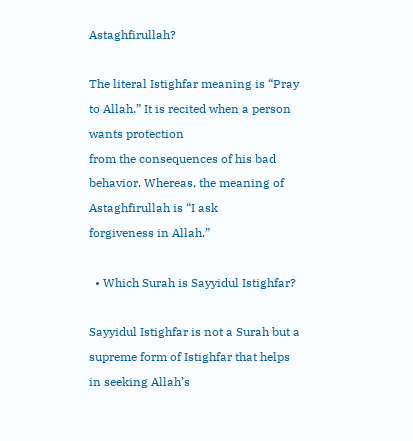Astaghfirullah?

The literal Istighfar meaning is “Pray to Allah.” It is recited when a person wants protection
from the consequences of his bad behavior. Whereas, the meaning of Astaghfirullah is “I ask
forgiveness in Allah.”

  • Which Surah is Sayyidul Istighfar?

Sayyidul Istighfar is not a Surah but a supreme form of Istighfar that helps in seeking Allah’s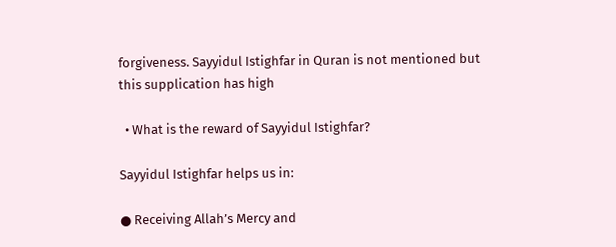forgiveness. Sayyidul Istighfar in Quran is not mentioned but this supplication has high

  • What is the reward of Sayyidul Istighfar?

Sayyidul Istighfar helps us in:

● Receiving Allah’s Mercy and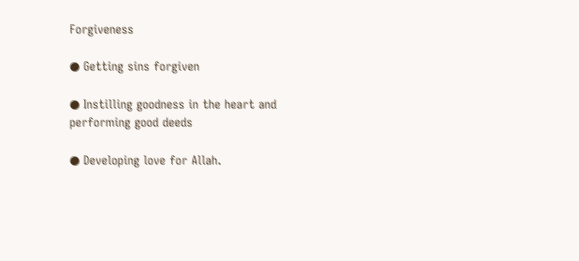Forgiveness

● Getting sins forgiven

● Instilling goodness in the heart and performing good deeds

● Developing love for Allah.